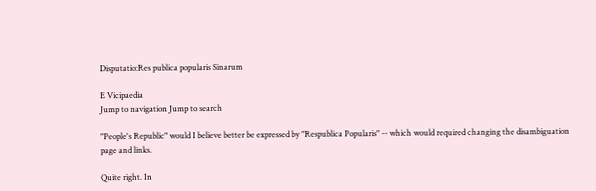Disputatio:Res publica popularis Sinarum

E Vicipaedia
Jump to navigation Jump to search

"People's Republic" would I believe better be expressed by "Respublica Popularis" -- which would required changing the disambiguation page and links.

Quite right. In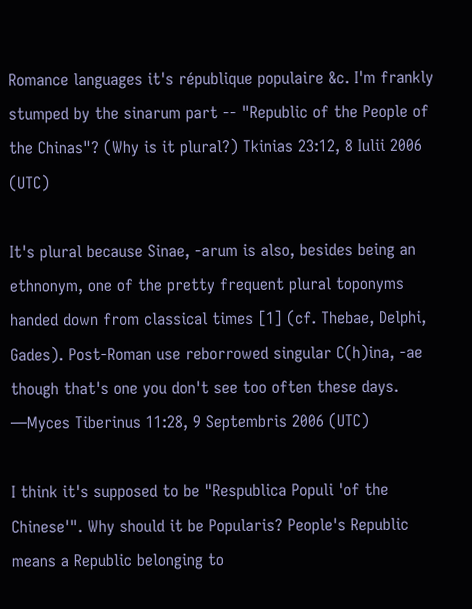Romance languages it's république populaire &c. I'm frankly stumped by the sinarum part -- "Republic of the People of the Chinas"? (Why is it plural?) Tkinias 23:12, 8 Iulii 2006 (UTC)

It's plural because Sinae, -arum is also, besides being an ethnonym, one of the pretty frequent plural toponyms handed down from classical times [1] (cf. Thebae, Delphi, Gades). Post-Roman use reborrowed singular C(h)ina, -ae though that's one you don't see too often these days. —Myces Tiberinus 11:28, 9 Septembris 2006 (UTC)

I think it's supposed to be "Respublica Populi 'of the Chinese'". Why should it be Popularis? People's Republic means a Republic belonging to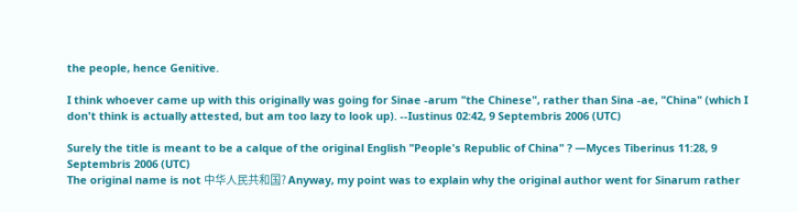the people, hence Genitive.

I think whoever came up with this originally was going for Sinae -arum "the Chinese", rather than Sina -ae, "China" (which I don't think is actually attested, but am too lazy to look up). --Iustinus 02:42, 9 Septembris 2006 (UTC)

Surely the title is meant to be a calque of the original English "People's Republic of China" ? —Myces Tiberinus 11:28, 9 Septembris 2006 (UTC)
The original name is not 中华人民共和国? Anyway, my point was to explain why the original author went for Sinarum rather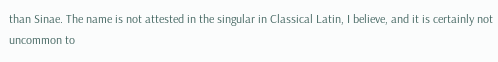than Sinae. The name is not attested in the singular in Classical Latin, I believe, and it is certainly not uncommon to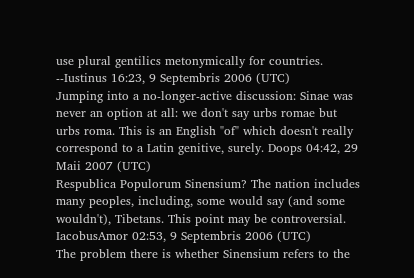use plural gentilics metonymically for countries. --Iustinus 16:23, 9 Septembris 2006 (UTC)
Jumping into a no-longer-active discussion: Sinae was never an option at all: we don't say urbs romae but urbs roma. This is an English "of" which doesn't really correspond to a Latin genitive, surely. Doops 04:42, 29 Maii 2007 (UTC)
Respublica Populorum Sinensium? The nation includes many peoples, including, some would say (and some wouldn't), Tibetans. This point may be controversial. IacobusAmor 02:53, 9 Septembris 2006 (UTC)
The problem there is whether Sinensium refers to the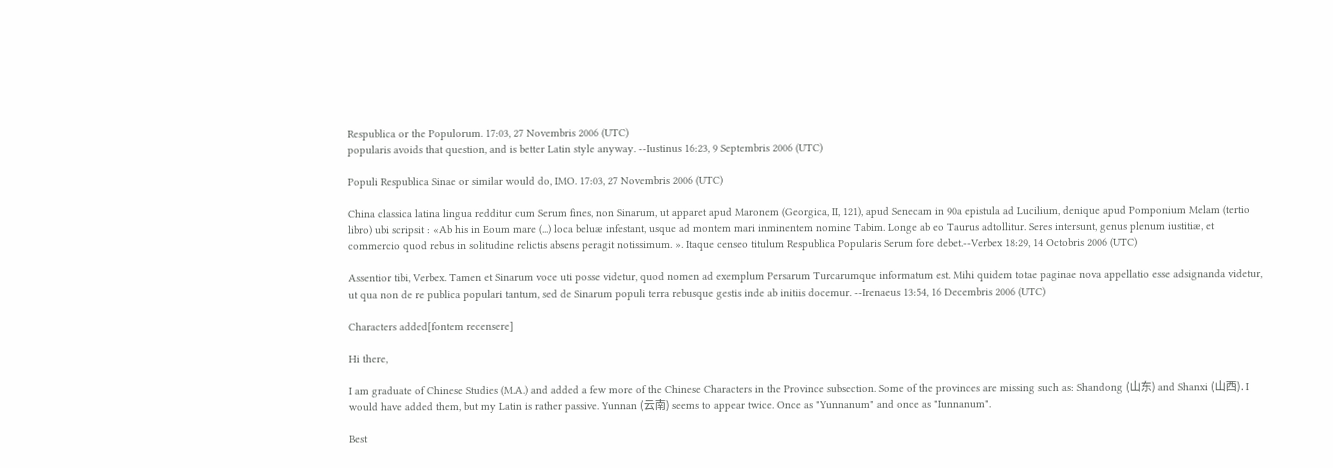Respublica or the Populorum. 17:03, 27 Novembris 2006 (UTC)
popularis avoids that question, and is better Latin style anyway. --Iustinus 16:23, 9 Septembris 2006 (UTC)

Populi Respublica Sinae or similar would do, IMO. 17:03, 27 Novembris 2006 (UTC)

China classica latina lingua redditur cum Serum fines, non Sinarum, ut apparet apud Maronem (Georgica, II, 121), apud Senecam in 90a epistula ad Lucilium, denique apud Pomponium Melam (tertio libro) ubi scripsit : «Ab his in Eoum mare (...) loca beluæ infestant, usque ad montem mari inminentem nomine Tabim. Longe ab eo Taurus adtollitur. Seres intersunt, genus plenum iustitiæ, et commercio quod rebus in solitudine relictis absens peragit notissimum. ». Itaque censeo titulum Respublica Popularis Serum fore debet.--Verbex 18:29, 14 Octobris 2006 (UTC)

Assentior tibi, Verbex. Tamen et Sinarum voce uti posse videtur, quod nomen ad exemplum Persarum Turcarumque informatum est. Mihi quidem totae paginae nova appellatio esse adsignanda videtur, ut qua non de re publica populari tantum, sed de Sinarum populi terra rebusque gestis inde ab initiis docemur. --Irenaeus 13:54, 16 Decembris 2006 (UTC)

Characters added[fontem recensere]

Hi there,

I am graduate of Chinese Studies (M.A.) and added a few more of the Chinese Characters in the Province subsection. Some of the provinces are missing such as: Shandong (山东) and Shanxi (山西). I would have added them, but my Latin is rather passive. Yunnan (云南) seems to appear twice. Once as "Yunnanum" and once as "Iunnanum".

Best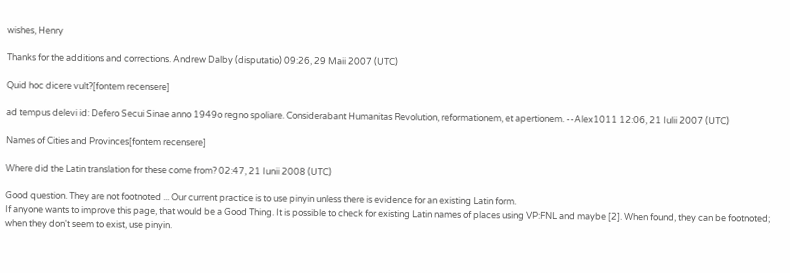wishes, Henry

Thanks for the additions and corrections. Andrew Dalby (disputatio) 09:26, 29 Maii 2007 (UTC)

Quid hoc dicere vult?[fontem recensere]

ad tempus delevi id: Defero Secui Sinae anno 1949o regno spoliare. Considerabant Humanitas Revolution, reformationem, et apertionem. --Alex1011 12:06, 21 Iulii 2007 (UTC)

Names of Cities and Provinces[fontem recensere]

Where did the Latin translation for these come from? 02:47, 21 Iunii 2008 (UTC)

Good question. They are not footnoted ... Our current practice is to use pinyin unless there is evidence for an existing Latin form.
If anyone wants to improve this page, that would be a Good Thing. It is possible to check for existing Latin names of places using VP:FNL and maybe [2]. When found, they can be footnoted; when they don't seem to exist, use pinyin.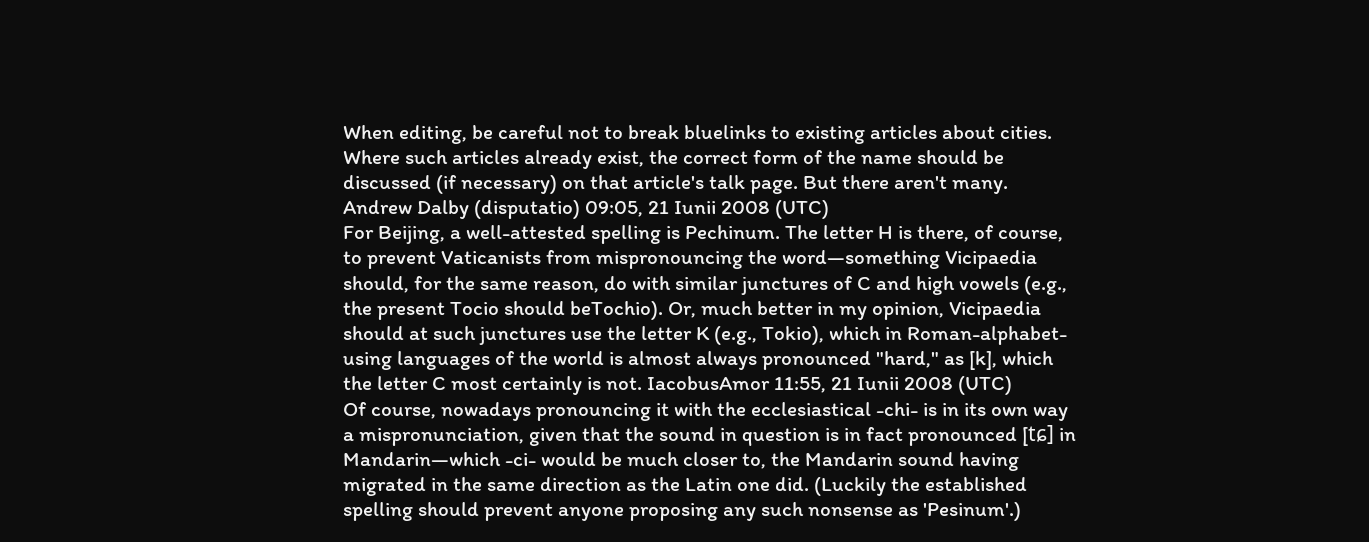When editing, be careful not to break bluelinks to existing articles about cities. Where such articles already exist, the correct form of the name should be discussed (if necessary) on that article's talk page. But there aren't many. Andrew Dalby (disputatio) 09:05, 21 Iunii 2008 (UTC)
For Beijing, a well-attested spelling is Pechinum. The letter H is there, of course, to prevent Vaticanists from mispronouncing the word—something Vicipaedia should, for the same reason, do with similar junctures of C and high vowels (e.g., the present Tocio should beTochio). Or, much better in my opinion, Vicipaedia should at such junctures use the letter K (e.g., Tokio), which in Roman-alphabet-using languages of the world is almost always pronounced "hard," as [k], which the letter C most certainly is not. IacobusAmor 11:55, 21 Iunii 2008 (UTC)
Of course, nowadays pronouncing it with the ecclesiastical -chi- is in its own way a mispronunciation, given that the sound in question is in fact pronounced [tɕ] in Mandarin—which -ci- would be much closer to, the Mandarin sound having migrated in the same direction as the Latin one did. (Luckily the established spelling should prevent anyone proposing any such nonsense as 'Pesinum'.)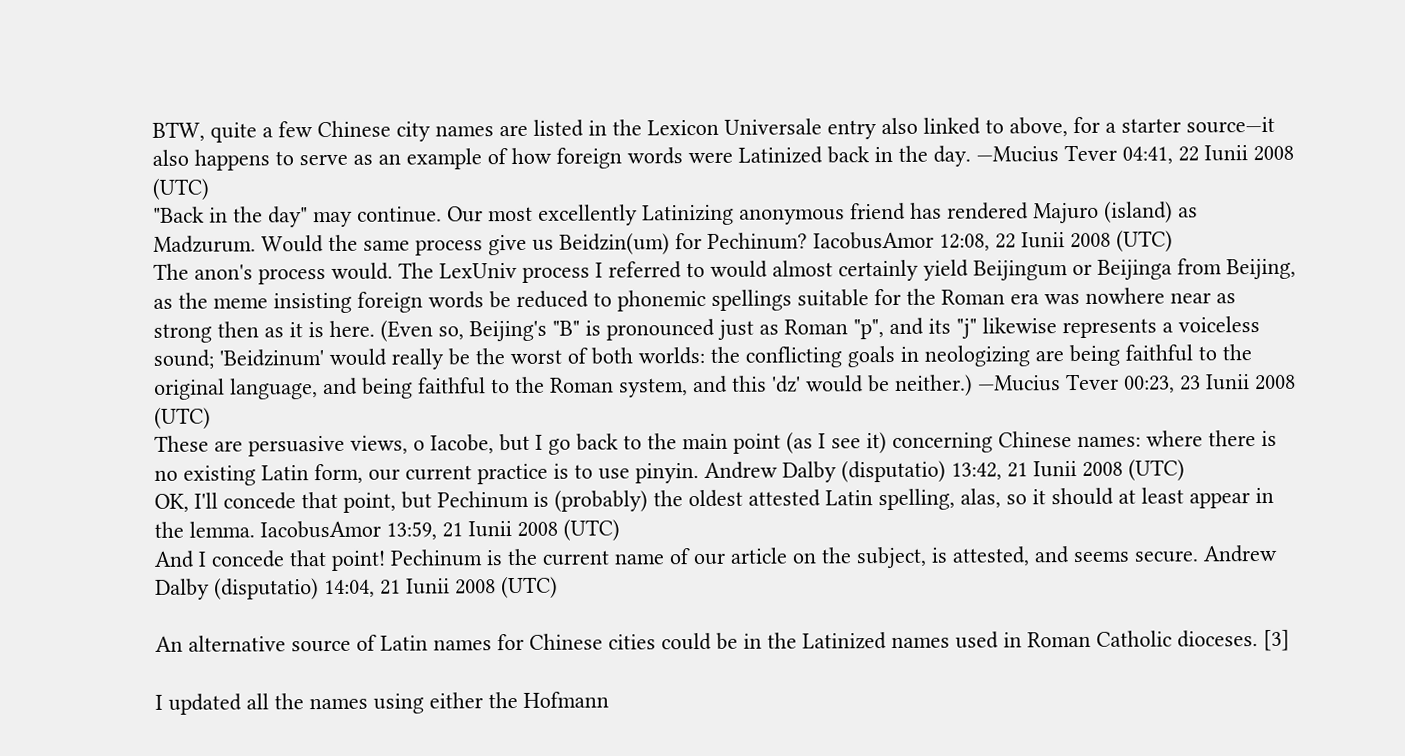BTW, quite a few Chinese city names are listed in the Lexicon Universale entry also linked to above, for a starter source—it also happens to serve as an example of how foreign words were Latinized back in the day. —Mucius Tever 04:41, 22 Iunii 2008 (UTC)
"Back in the day" may continue. Our most excellently Latinizing anonymous friend has rendered Majuro (island) as Madzurum. Would the same process give us Beidzin(um) for Pechinum? IacobusAmor 12:08, 22 Iunii 2008 (UTC)
The anon's process would. The LexUniv process I referred to would almost certainly yield Beijingum or Beijinga from Beijing, as the meme insisting foreign words be reduced to phonemic spellings suitable for the Roman era was nowhere near as strong then as it is here. (Even so, Beijing's "B" is pronounced just as Roman "p", and its "j" likewise represents a voiceless sound; 'Beidzinum' would really be the worst of both worlds: the conflicting goals in neologizing are being faithful to the original language, and being faithful to the Roman system, and this 'dz' would be neither.) —Mucius Tever 00:23, 23 Iunii 2008 (UTC)
These are persuasive views, o Iacobe, but I go back to the main point (as I see it) concerning Chinese names: where there is no existing Latin form, our current practice is to use pinyin. Andrew Dalby (disputatio) 13:42, 21 Iunii 2008 (UTC)
OK, I'll concede that point, but Pechinum is (probably) the oldest attested Latin spelling, alas, so it should at least appear in the lemma. IacobusAmor 13:59, 21 Iunii 2008 (UTC)
And I concede that point! Pechinum is the current name of our article on the subject, is attested, and seems secure. Andrew Dalby (disputatio) 14:04, 21 Iunii 2008 (UTC)

An alternative source of Latin names for Chinese cities could be in the Latinized names used in Roman Catholic dioceses. [3]

I updated all the names using either the Hofmann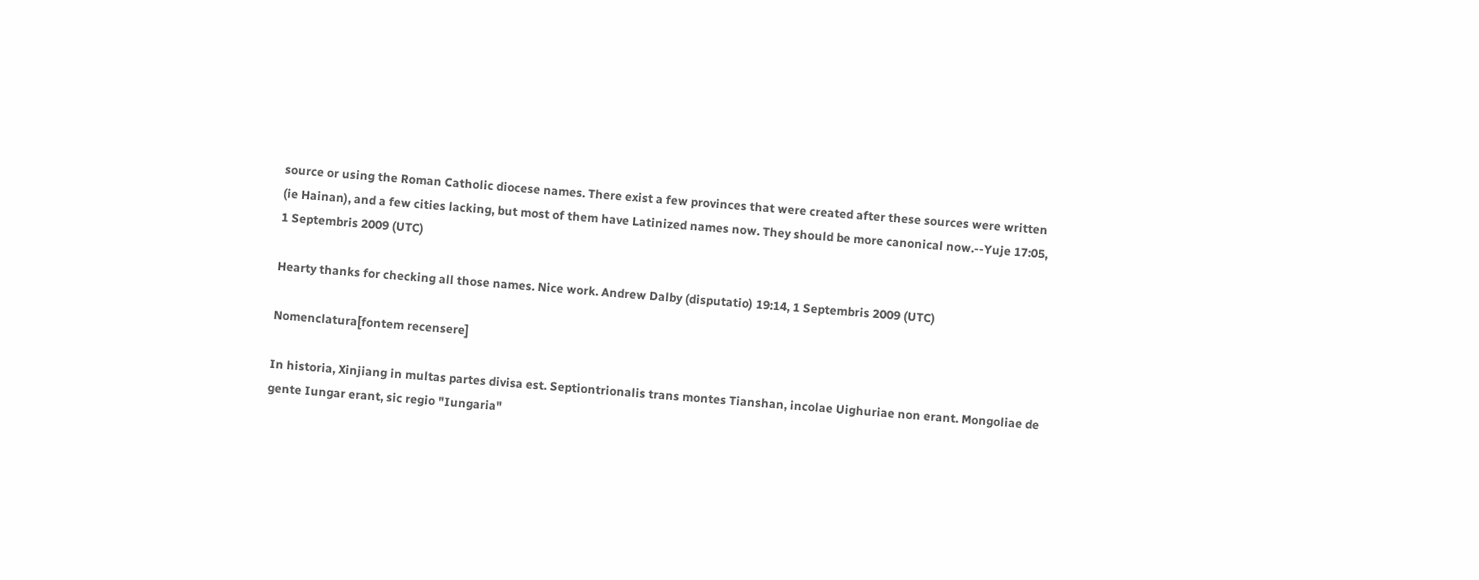source or using the Roman Catholic diocese names. There exist a few provinces that were created after these sources were written (ie Hainan), and a few cities lacking, but most of them have Latinized names now. They should be more canonical now.--Yuje 17:05, 1 Septembris 2009 (UTC)

Hearty thanks for checking all those names. Nice work. Andrew Dalby (disputatio) 19:14, 1 Septembris 2009 (UTC)

Nomenclatura[fontem recensere]

In historia, Xinjiang in multas partes divisa est. Septiontrionalis trans montes Tianshan, incolae Uighuriae non erant. Mongoliae de gente Iungar erant, sic regio "Iungaria"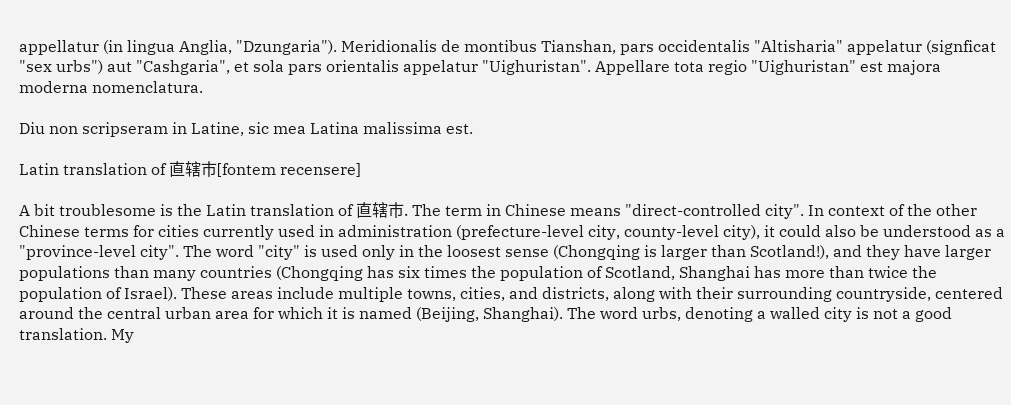appellatur (in lingua Anglia, "Dzungaria"). Meridionalis de montibus Tianshan, pars occidentalis "Altisharia" appelatur (signficat "sex urbs") aut "Cashgaria", et sola pars orientalis appelatur "Uighuristan". Appellare tota regio "Uighuristan" est majora moderna nomenclatura.

Diu non scripseram in Latine, sic mea Latina malissima est.

Latin translation of 直辖市[fontem recensere]

A bit troublesome is the Latin translation of 直辖市. The term in Chinese means "direct-controlled city". In context of the other Chinese terms for cities currently used in administration (prefecture-level city, county-level city), it could also be understood as a "province-level city". The word "city" is used only in the loosest sense (Chongqing is larger than Scotland!), and they have larger populations than many countries (Chongqing has six times the population of Scotland, Shanghai has more than twice the population of Israel). These areas include multiple towns, cities, and districts, along with their surrounding countryside, centered around the central urban area for which it is named (Beijing, Shanghai). The word urbs, denoting a walled city is not a good translation. My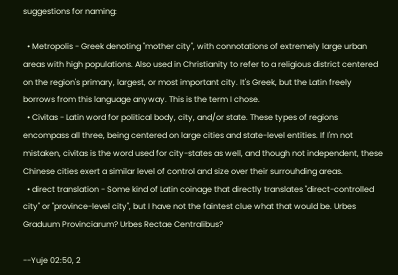suggestions for naming:

  • Metropolis - Greek denoting "mother city", with connotations of extremely large urban areas with high populations. Also used in Christianity to refer to a religious district centered on the region's primary, largest, or most important city. It's Greek, but the Latin freely borrows from this language anyway. This is the term I chose.
  • Civitas - Latin word for political body, city, and/or state. These types of regions encompass all three, being centered on large cities and state-level entities. If I'm not mistaken, civitas is the word used for city-states as well, and though not independent, these Chinese cities exert a similar level of control and size over their surrouhding areas.
  • direct translation - Some kind of Latin coinage that directly translates "direct-controlled city" or "province-level city", but I have not the faintest clue what that would be. Urbes Graduum Provinciarum? Urbes Rectae Centralibus?

--Yuje 02:50, 2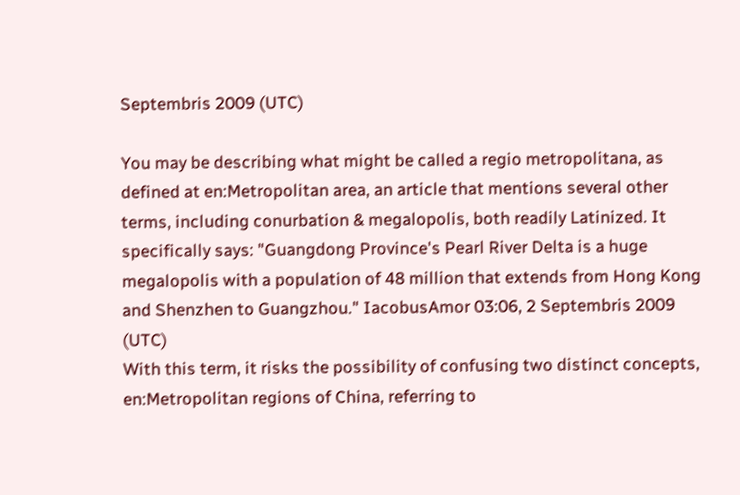Septembris 2009 (UTC)

You may be describing what might be called a regio metropolitana, as defined at en:Metropolitan area, an article that mentions several other terms, including conurbation & megalopolis, both readily Latinized. It specifically says: "Guangdong Province's Pearl River Delta is a huge megalopolis with a population of 48 million that extends from Hong Kong and Shenzhen to Guangzhou." IacobusAmor 03:06, 2 Septembris 2009 (UTC)
With this term, it risks the possibility of confusing two distinct concepts, en:Metropolitan regions of China, referring to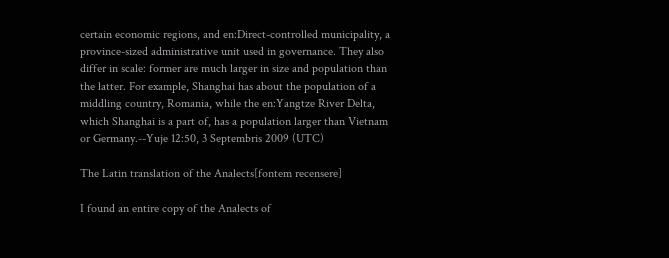certain economic regions, and en:Direct-controlled municipality, a province-sized administrative unit used in governance. They also differ in scale: former are much larger in size and population than the latter. For example, Shanghai has about the population of a middling country, Romania, while the en:Yangtze River Delta, which Shanghai is a part of, has a population larger than Vietnam or Germany.--Yuje 12:50, 3 Septembris 2009 (UTC)

The Latin translation of the Analects[fontem recensere]

I found an entire copy of the Analects of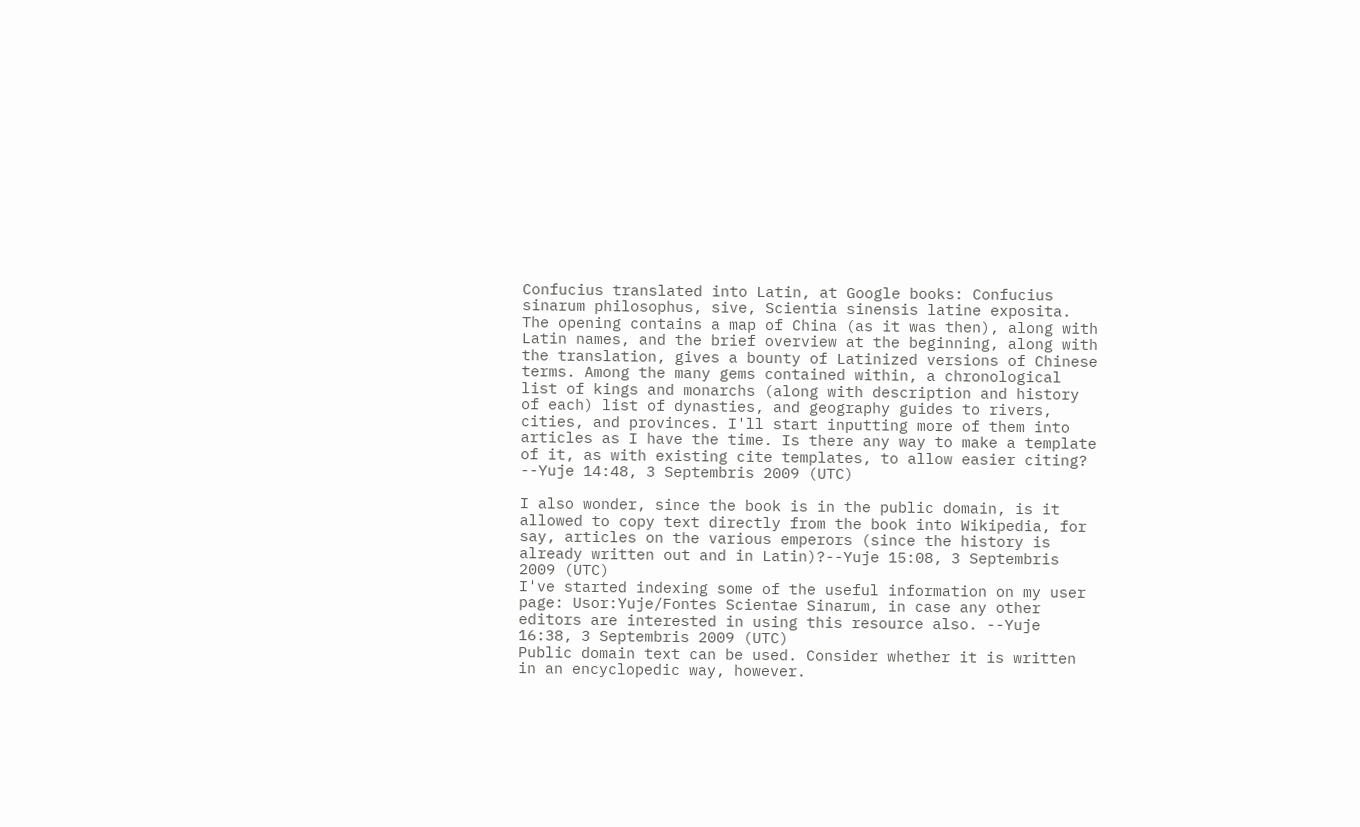Confucius translated into Latin, at Google books: Confucius sinarum philosophus, sive, Scientia sinensis latine exposita. The opening contains a map of China (as it was then), along with Latin names, and the brief overview at the beginning, along with the translation, gives a bounty of Latinized versions of Chinese terms. Among the many gems contained within, a chronological list of kings and monarchs (along with description and history of each) list of dynasties, and geography guides to rivers, cities, and provinces. I'll start inputting more of them into articles as I have the time. Is there any way to make a template of it, as with existing cite templates, to allow easier citing? --Yuje 14:48, 3 Septembris 2009 (UTC)

I also wonder, since the book is in the public domain, is it allowed to copy text directly from the book into Wikipedia, for say, articles on the various emperors (since the history is already written out and in Latin)?--Yuje 15:08, 3 Septembris 2009 (UTC)
I've started indexing some of the useful information on my user page: Usor:Yuje/Fontes Scientae Sinarum, in case any other editors are interested in using this resource also. --Yuje 16:38, 3 Septembris 2009 (UTC)
Public domain text can be used. Consider whether it is written in an encyclopedic way, however.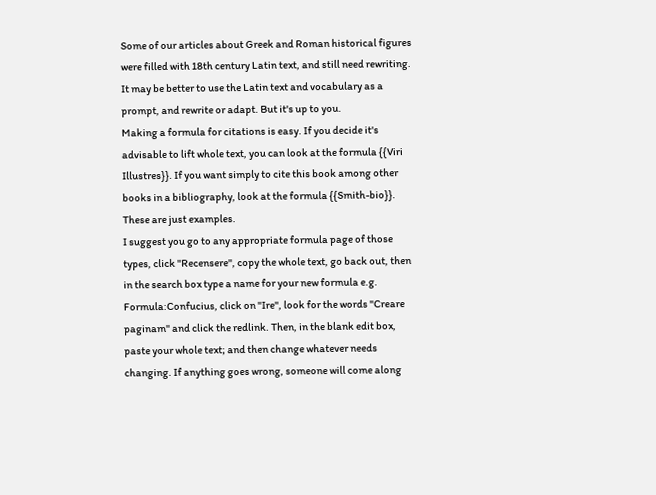Some of our articles about Greek and Roman historical figures were filled with 18th century Latin text, and still need rewriting. It may be better to use the Latin text and vocabulary as a prompt, and rewrite or adapt. But it's up to you.
Making a formula for citations is easy. If you decide it's advisable to lift whole text, you can look at the formula {{Viri Illustres}}. If you want simply to cite this book among other books in a bibliography, look at the formula {{Smith-bio}}. These are just examples.
I suggest you go to any appropriate formula page of those types, click "Recensere", copy the whole text, go back out, then in the search box type a name for your new formula e.g. Formula:Confucius, click on "Ire", look for the words "Creare paginam" and click the redlink. Then, in the blank edit box, paste your whole text; and then change whatever needs changing. If anything goes wrong, someone will come along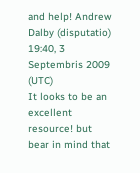and help! Andrew Dalby (disputatio) 19:40, 3 Septembris 2009 (UTC)
It looks to be an excellent resource! but bear in mind that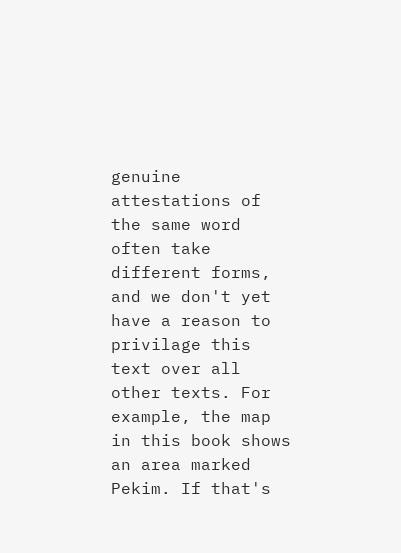genuine attestations of the same word often take different forms, and we don't yet have a reason to privilage this text over all other texts. For example, the map in this book shows an area marked Pekim. If that's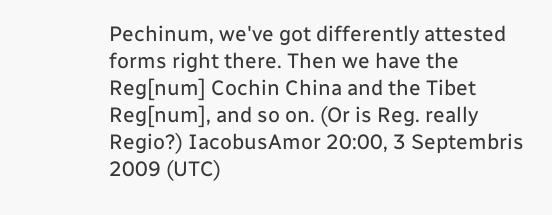Pechinum, we've got differently attested forms right there. Then we have the Reg[num] Cochin China and the Tibet Reg[num], and so on. (Or is Reg. really Regio?) IacobusAmor 20:00, 3 Septembris 2009 (UTC)